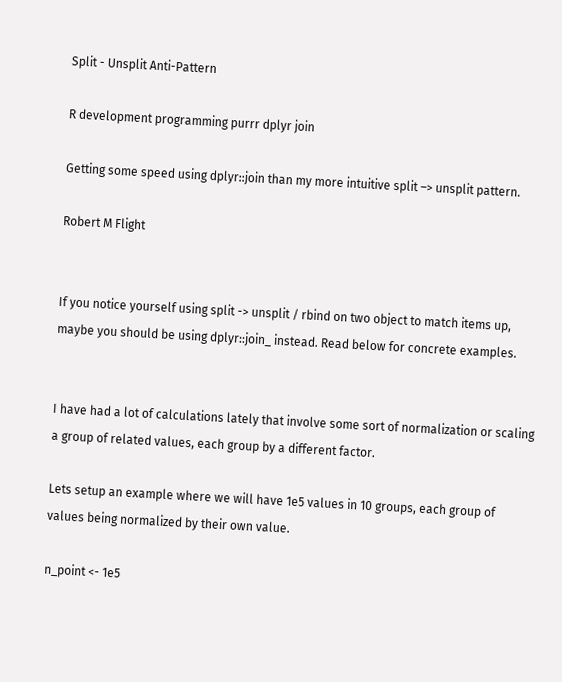Split - Unsplit Anti-Pattern

R development programming purrr dplyr join

Getting some speed using dplyr::join than my more intuitive split –> unsplit pattern.

Robert M Flight


If you notice yourself using split -> unsplit / rbind on two object to match items up, maybe you should be using dplyr::join_ instead. Read below for concrete examples.


I have had a lot of calculations lately that involve some sort of normalization or scaling a group of related values, each group by a different factor.

Lets setup an example where we will have 1e5 values in 10 groups, each group of values being normalized by their own value.

n_point <- 1e5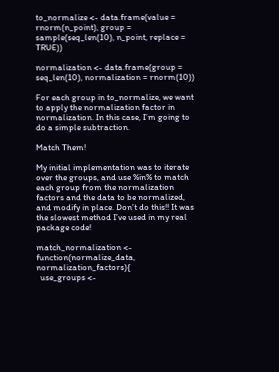to_normalize <- data.frame(value = rnorm(n_point), group = sample(seq_len(10), n_point, replace = TRUE))

normalization <- data.frame(group = seq_len(10), normalization = rnorm(10))

For each group in to_normalize, we want to apply the normalization factor in normalization. In this case, I’m going to do a simple subtraction.

Match Them!

My initial implementation was to iterate over the groups, and use %in% to match each group from the normalization factors and the data to be normalized, and modify in place. Don’t do this!! It was the slowest method I’ve used in my real package code!

match_normalization <- function(normalize_data, normalization_factors){
  use_groups <-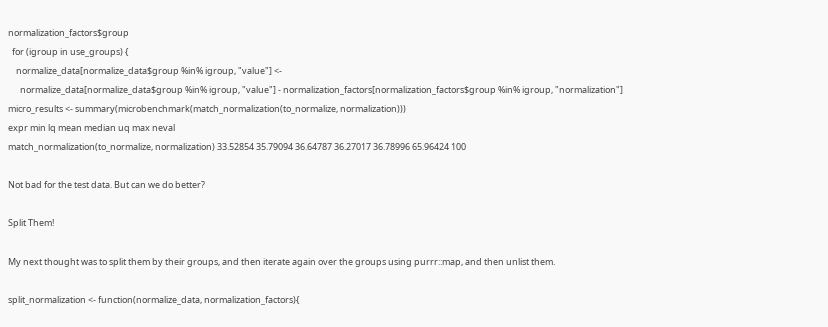normalization_factors$group
  for (igroup in use_groups) {
    normalize_data[normalize_data$group %in% igroup, "value"] <-
      normalize_data[normalize_data$group %in% igroup, "value"] - normalization_factors[normalization_factors$group %in% igroup, "normalization"]
micro_results <- summary(microbenchmark(match_normalization(to_normalize, normalization)))
expr min lq mean median uq max neval
match_normalization(to_normalize, normalization) 33.52854 35.79094 36.64787 36.27017 36.78996 65.96424 100

Not bad for the test data. But can we do better?

Split Them!

My next thought was to split them by their groups, and then iterate again over the groups using purrr::map, and then unlist them.

split_normalization <- function(normalize_data, normalization_factors){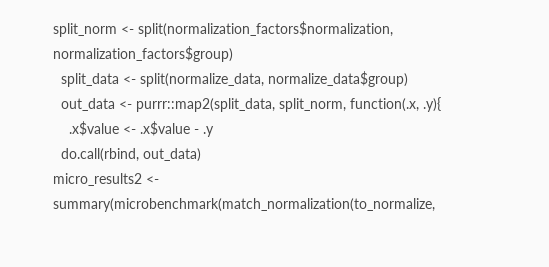split_norm <- split(normalization_factors$normalization, normalization_factors$group)
  split_data <- split(normalize_data, normalize_data$group)
  out_data <- purrr::map2(split_data, split_norm, function(.x, .y){
    .x$value <- .x$value - .y
  do.call(rbind, out_data)
micro_results2 <- summary(microbenchmark(match_normalization(to_normalize,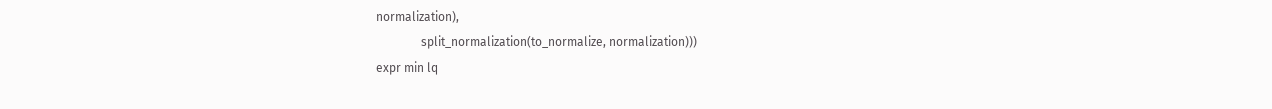normalization),
               split_normalization(to_normalize, normalization)))
expr min lq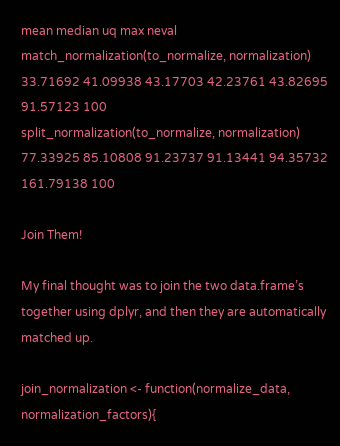mean median uq max neval
match_normalization(to_normalize, normalization) 33.71692 41.09938 43.17703 42.23761 43.82695 91.57123 100
split_normalization(to_normalize, normalization) 77.33925 85.10808 91.23737 91.13441 94.35732 161.79138 100

Join Them!

My final thought was to join the two data.frame’s together using dplyr, and then they are automatically matched up.

join_normalization <- function(normalize_data, normalization_factors){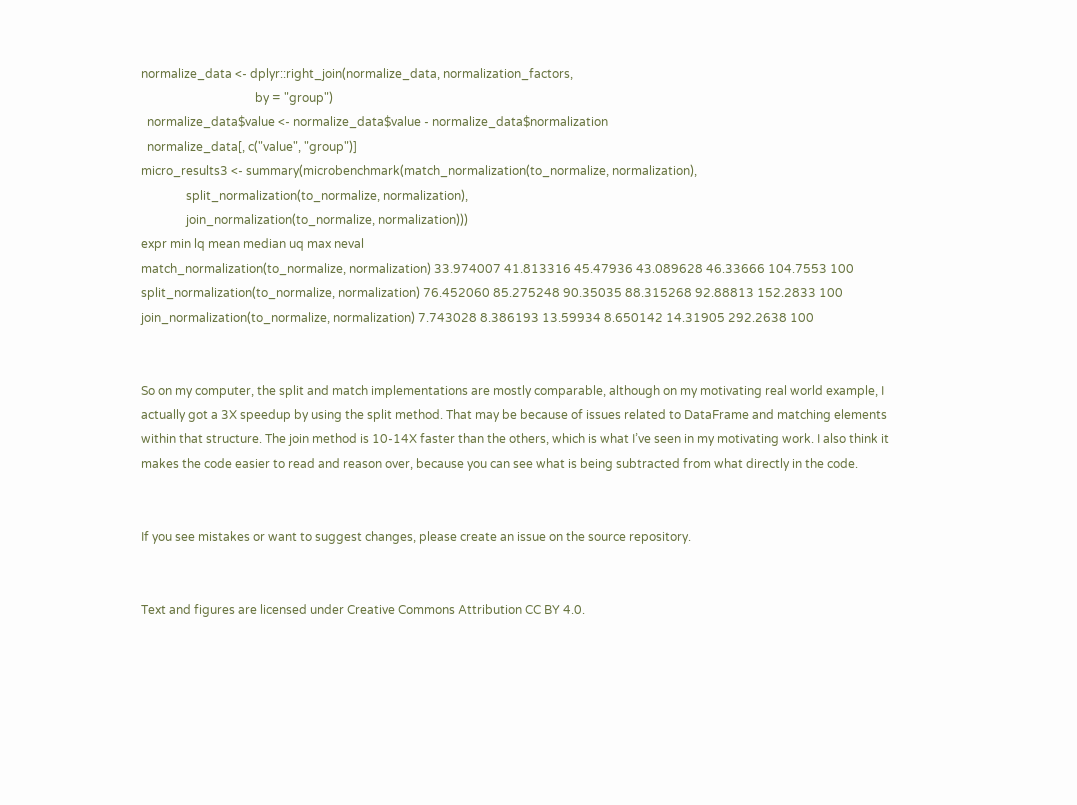normalize_data <- dplyr::right_join(normalize_data, normalization_factors,
                                      by = "group")
  normalize_data$value <- normalize_data$value - normalize_data$normalization
  normalize_data[, c("value", "group")]
micro_results3 <- summary(microbenchmark(match_normalization(to_normalize, normalization),
               split_normalization(to_normalize, normalization),
               join_normalization(to_normalize, normalization)))
expr min lq mean median uq max neval
match_normalization(to_normalize, normalization) 33.974007 41.813316 45.47936 43.089628 46.33666 104.7553 100
split_normalization(to_normalize, normalization) 76.452060 85.275248 90.35035 88.315268 92.88813 152.2833 100
join_normalization(to_normalize, normalization) 7.743028 8.386193 13.59934 8.650142 14.31905 292.2638 100


So on my computer, the split and match implementations are mostly comparable, although on my motivating real world example, I actually got a 3X speedup by using the split method. That may be because of issues related to DataFrame and matching elements within that structure. The join method is 10-14X faster than the others, which is what I’ve seen in my motivating work. I also think it makes the code easier to read and reason over, because you can see what is being subtracted from what directly in the code.


If you see mistakes or want to suggest changes, please create an issue on the source repository.


Text and figures are licensed under Creative Commons Attribution CC BY 4.0.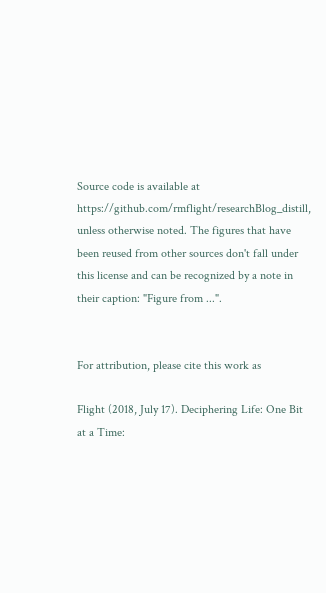Source code is available at https://github.com/rmflight/researchBlog_distill, unless otherwise noted. The figures that have been reused from other sources don't fall under this license and can be recognized by a note in their caption: "Figure from ...".


For attribution, please cite this work as

Flight (2018, July 17). Deciphering Life: One Bit at a Time: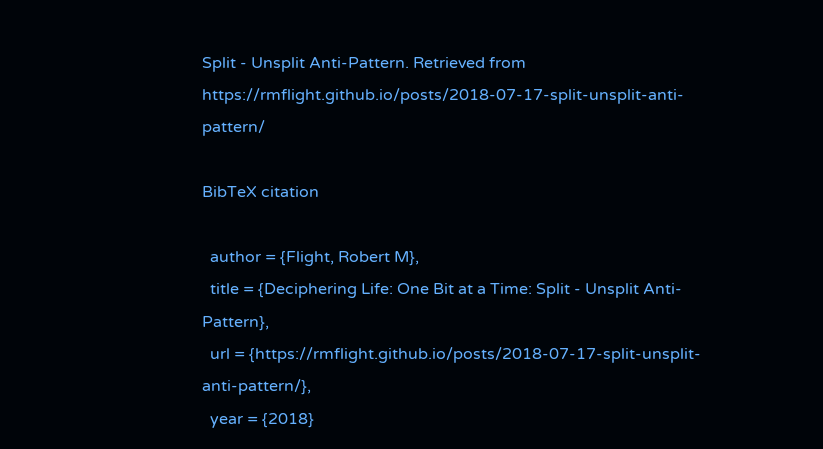Split - Unsplit Anti-Pattern. Retrieved from https://rmflight.github.io/posts/2018-07-17-split-unsplit-anti-pattern/

BibTeX citation

  author = {Flight, Robert M},
  title = {Deciphering Life: One Bit at a Time: Split - Unsplit Anti-Pattern},
  url = {https://rmflight.github.io/posts/2018-07-17-split-unsplit-anti-pattern/},
  year = {2018}